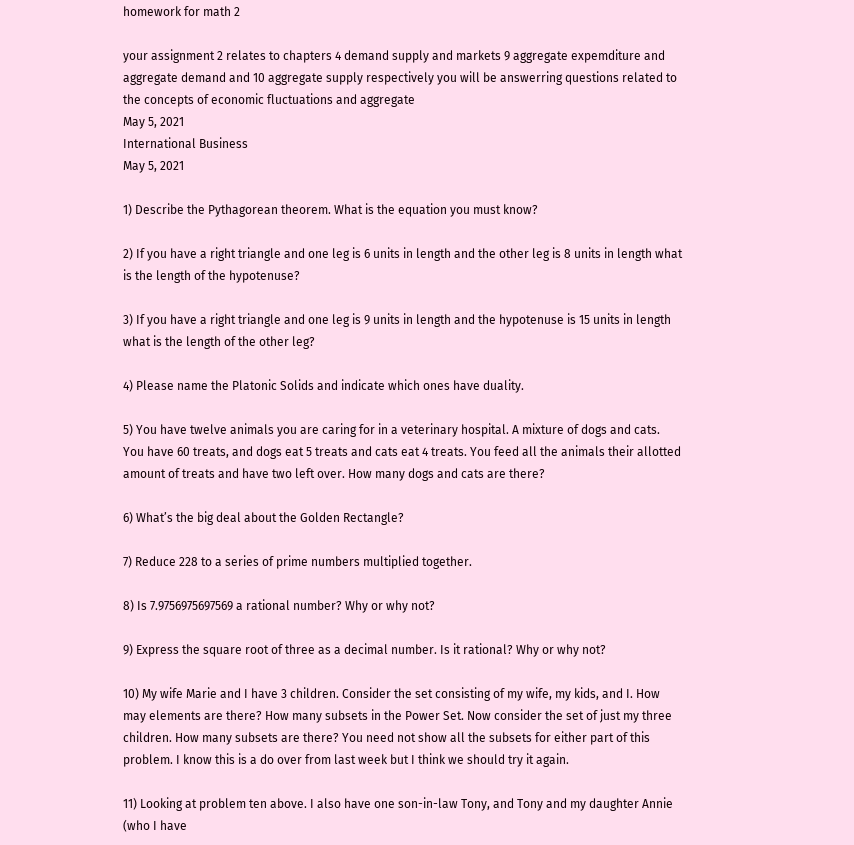homework for math 2

your assignment 2 relates to chapters 4 demand supply and markets 9 aggregate expemditure and aggregate demand and 10 aggregate supply respectively you will be answerring questions related to the concepts of economic fluctuations and aggregate
May 5, 2021
International Business
May 5, 2021

1) Describe the Pythagorean theorem. What is the equation you must know?

2) If you have a right triangle and one leg is 6 units in length and the other leg is 8 units in length what is the length of the hypotenuse?

3) If you have a right triangle and one leg is 9 units in length and the hypotenuse is 15 units in length what is the length of the other leg?

4) Please name the Platonic Solids and indicate which ones have duality.

5) You have twelve animals you are caring for in a veterinary hospital. A mixture of dogs and cats. You have 60 treats, and dogs eat 5 treats and cats eat 4 treats. You feed all the animals their allotted amount of treats and have two left over. How many dogs and cats are there?

6) What’s the big deal about the Golden Rectangle?

7) Reduce 228 to a series of prime numbers multiplied together.

8) Is 7.9756975697569 a rational number? Why or why not?

9) Express the square root of three as a decimal number. Is it rational? Why or why not?

10) My wife Marie and I have 3 children. Consider the set consisting of my wife, my kids, and I. How may elements are there? How many subsets in the Power Set. Now consider the set of just my three children. How many subsets are there? You need not show all the subsets for either part of this problem. I know this is a do over from last week but I think we should try it again.

11) Looking at problem ten above. I also have one son-in-law Tony, and Tony and my daughter Annie (who I have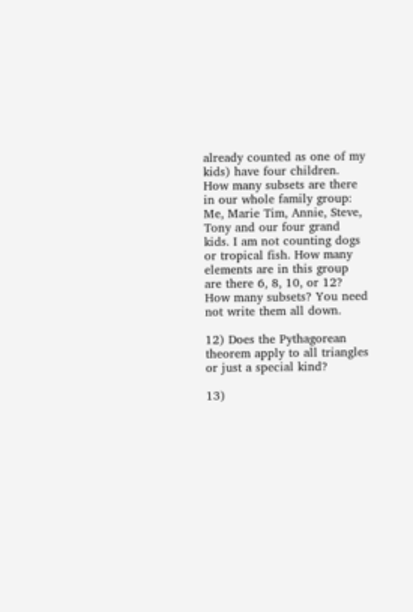already counted as one of my kids) have four children. How many subsets are there in our whole family group: Me, Marie Tim, Annie, Steve, Tony and our four grand kids. I am not counting dogs or tropical fish. How many elements are in this group are there 6, 8, 10, or 12? How many subsets? You need not write them all down.

12) Does the Pythagorean theorem apply to all triangles or just a special kind?

13)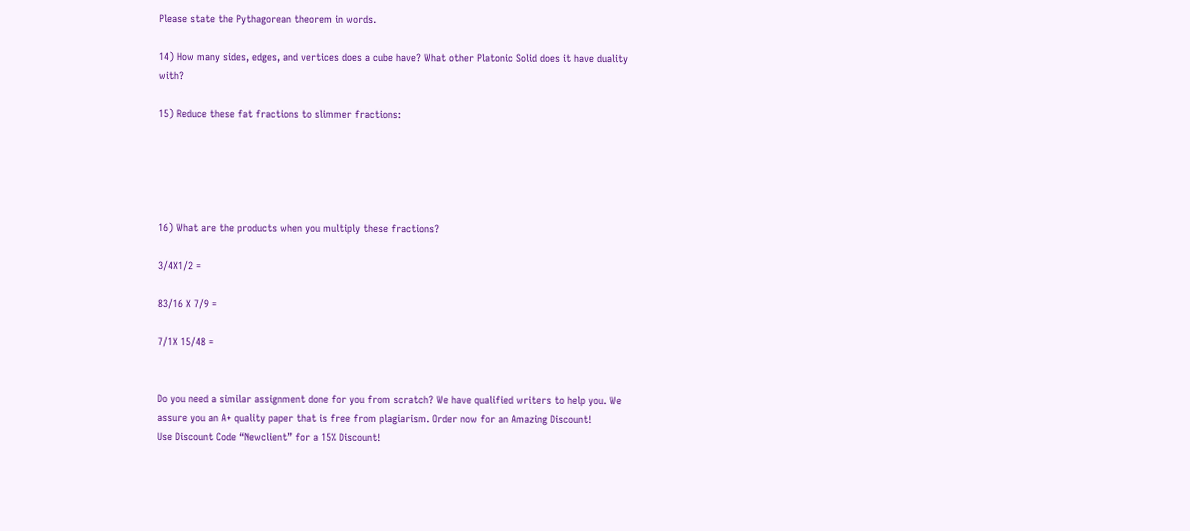Please state the Pythagorean theorem in words.

14) How many sides, edges, and vertices does a cube have? What other Platonic Solid does it have duality with?

15) Reduce these fat fractions to slimmer fractions:





16) What are the products when you multiply these fractions?

3/4X1/2 =

83/16 X 7/9 =

7/1X 15/48 =


Do you need a similar assignment done for you from scratch? We have qualified writers to help you. We assure you an A+ quality paper that is free from plagiarism. Order now for an Amazing Discount!
Use Discount Code “Newclient” for a 15% Discount!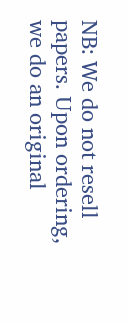NB: We do not resell papers. Upon ordering, we do an original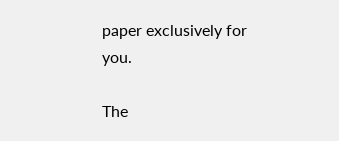paper exclusively for you.

The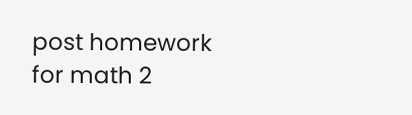post homework for math 2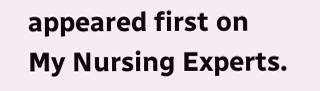appeared first on My Nursing Experts.